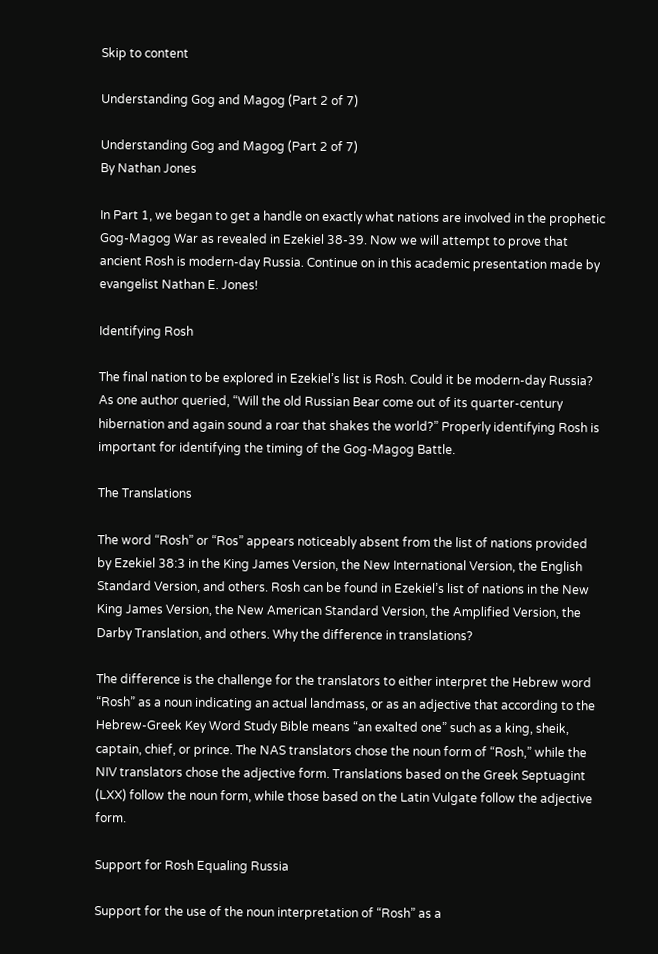Skip to content

Understanding Gog and Magog (Part 2 of 7)

Understanding Gog and Magog (Part 2 of 7)
By Nathan Jones

In Part 1, we began to get a handle on exactly what nations are involved in the prophetic Gog-Magog War as revealed in Ezekiel 38-39. Now we will attempt to prove that ancient Rosh is modern-day Russia. Continue on in this academic presentation made by evangelist Nathan E. Jones!

Identifying Rosh

The final nation to be explored in Ezekiel’s list is Rosh. Could it be modern-day Russia? As one author queried, “Will the old Russian Bear come out of its quarter-century hibernation and again sound a roar that shakes the world?” Properly identifying Rosh is important for identifying the timing of the Gog-Magog Battle.

The Translations

The word “Rosh” or “Ros” appears noticeably absent from the list of nations provided by Ezekiel 38:3 in the King James Version, the New International Version, the English Standard Version, and others. Rosh can be found in Ezekiel’s list of nations in the New King James Version, the New American Standard Version, the Amplified Version, the Darby Translation, and others. Why the difference in translations?

The difference is the challenge for the translators to either interpret the Hebrew word “Rosh” as a noun indicating an actual landmass, or as an adjective that according to the Hebrew-Greek Key Word Study Bible means “an exalted one” such as a king, sheik, captain, chief, or prince. The NAS translators chose the noun form of “Rosh,” while the NIV translators chose the adjective form. Translations based on the Greek Septuagint (LXX) follow the noun form, while those based on the Latin Vulgate follow the adjective form.

Support for Rosh Equaling Russia

Support for the use of the noun interpretation of “Rosh” as a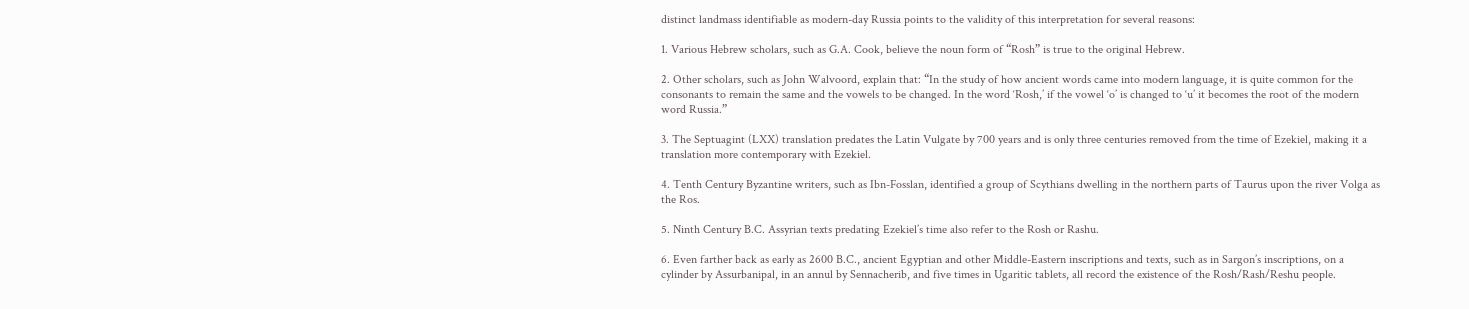distinct landmass identifiable as modern-day Russia points to the validity of this interpretation for several reasons:

1. Various Hebrew scholars, such as G.A. Cook, believe the noun form of “Rosh” is true to the original Hebrew.

2. Other scholars, such as John Walvoord, explain that: “In the study of how ancient words came into modern language, it is quite common for the consonants to remain the same and the vowels to be changed. In the word ‘Rosh,’ if the vowel ‘o’ is changed to ‘u’ it becomes the root of the modern word Russia.”

3. The Septuagint (LXX) translation predates the Latin Vulgate by 700 years and is only three centuries removed from the time of Ezekiel, making it a translation more contemporary with Ezekiel.

4. Tenth Century Byzantine writers, such as Ibn-Fosslan, identified a group of Scythians dwelling in the northern parts of Taurus upon the river Volga as the Ros.

5. Ninth Century B.C. Assyrian texts predating Ezekiel’s time also refer to the Rosh or Rashu.

6. Even farther back as early as 2600 B.C., ancient Egyptian and other Middle-Eastern inscriptions and texts, such as in Sargon’s inscriptions, on a cylinder by Assurbanipal, in an annul by Sennacherib, and five times in Ugaritic tablets, all record the existence of the Rosh/Rash/Reshu people.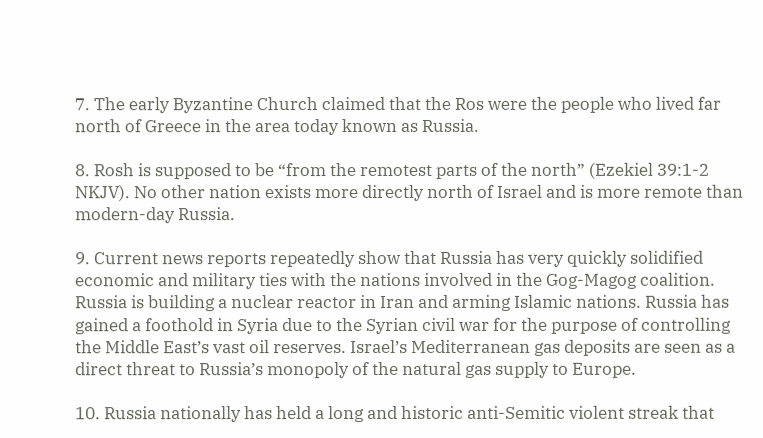7. The early Byzantine Church claimed that the Ros were the people who lived far north of Greece in the area today known as Russia.

8. Rosh is supposed to be “from the remotest parts of the north” (Ezekiel 39:1-2 NKJV). No other nation exists more directly north of Israel and is more remote than modern-day Russia.

9. Current news reports repeatedly show that Russia has very quickly solidified economic and military ties with the nations involved in the Gog-Magog coalition. Russia is building a nuclear reactor in Iran and arming Islamic nations. Russia has gained a foothold in Syria due to the Syrian civil war for the purpose of controlling the Middle East’s vast oil reserves. Israel’s Mediterranean gas deposits are seen as a direct threat to Russia’s monopoly of the natural gas supply to Europe.

10. Russia nationally has held a long and historic anti-Semitic violent streak that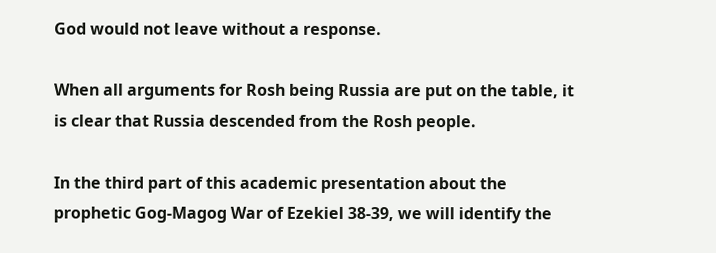God would not leave without a response.

When all arguments for Rosh being Russia are put on the table, it is clear that Russia descended from the Rosh people.

In the third part of this academic presentation about the prophetic Gog-Magog War of Ezekiel 38-39, we will identify the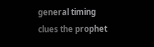general timing clues the prophet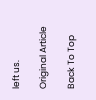left us.

Original Article

Back To Top